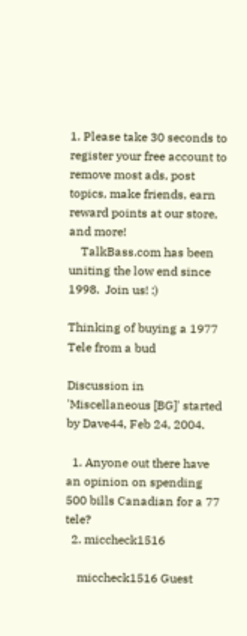1. Please take 30 seconds to register your free account to remove most ads, post topics, make friends, earn reward points at our store, and more!
    TalkBass.com has been uniting the low end since 1998.  Join us! :)

Thinking of buying a 1977 Tele from a bud

Discussion in 'Miscellaneous [BG]' started by Dave44, Feb 24, 2004.

  1. Anyone out there have an opinion on spending 500 bills Canadian for a 77 tele?
  2. miccheck1516

    miccheck1516 Guest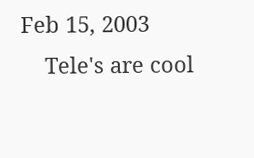Feb 15, 2003
    Tele's are cool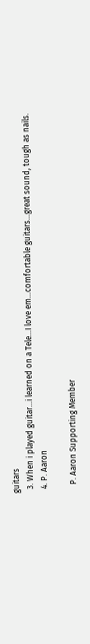guitars
  3. When i played guitar...i learned on a Tele...I love em...comfortable guitars...great sound, tough as nails.
  4. P. Aaron

    P. Aaron Supporting Member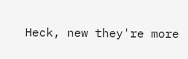Heck, new they're more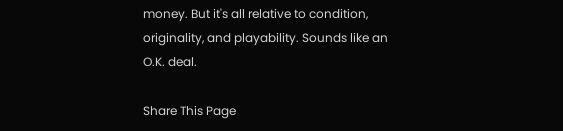money. But it's all relative to condition, originality, and playability. Sounds like an O.K. deal.

Share This Page